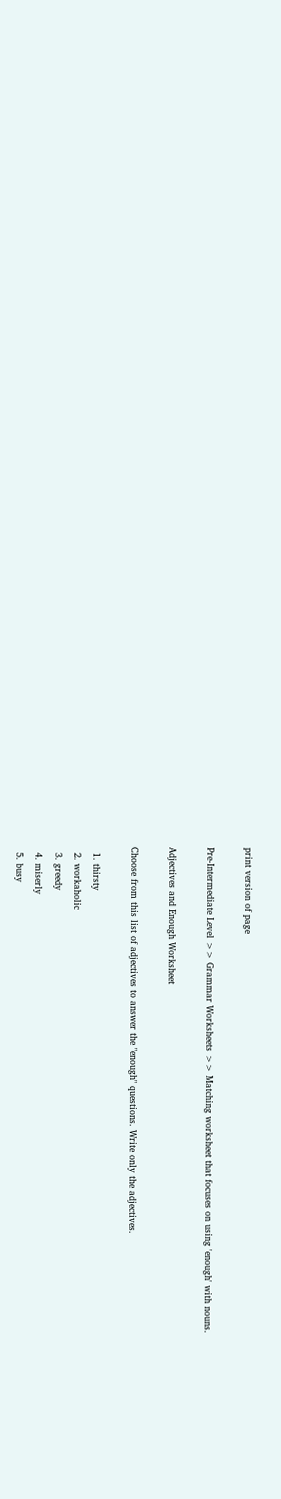print version of page

Pre-Intermediate Level >> Grammar Worksheets >> Matching worksheet that focuses on using 'enough' with nouns.

Adjectives and Enough Worksheet

Choose from this list of adjectives to answer the "enough" questions. Write only the adjectives.

  1. thirsty
  2. workaholic
  3. greedy
  4. miserly
  5. busy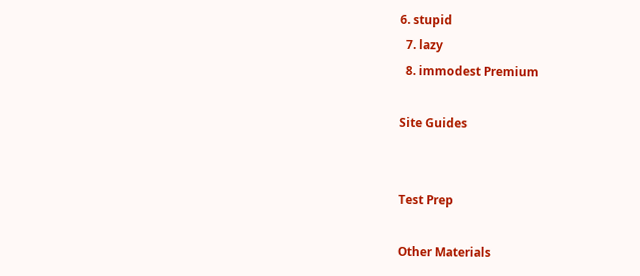6. stupid
  7. lazy
  8. immodest Premium

Site Guides


Test Prep

Other Materials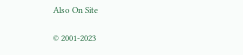Also On Site

© 2001-2023